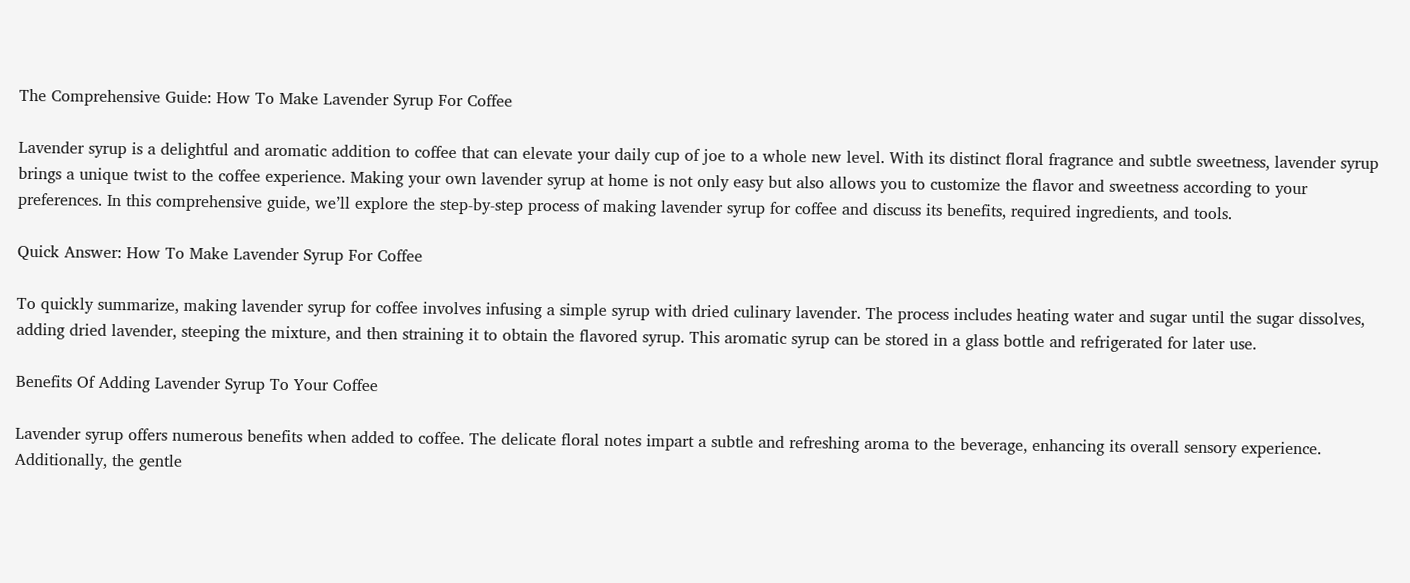The Comprehensive Guide: How To Make Lavender Syrup For Coffee

Lavender syrup is a delightful and aromatic addition to coffee that can elevate your daily cup of joe to a whole new level. With its distinct floral fragrance and subtle sweetness, lavender syrup brings a unique twist to the coffee experience. Making your own lavender syrup at home is not only easy but also allows you to customize the flavor and sweetness according to your preferences. In this comprehensive guide, we’ll explore the step-by-step process of making lavender syrup for coffee and discuss its benefits, required ingredients, and tools.

Quick Answer: How To Make Lavender Syrup For Coffee

To quickly summarize, making lavender syrup for coffee involves infusing a simple syrup with dried culinary lavender. The process includes heating water and sugar until the sugar dissolves, adding dried lavender, steeping the mixture, and then straining it to obtain the flavored syrup. This aromatic syrup can be stored in a glass bottle and refrigerated for later use.

Benefits Of Adding Lavender Syrup To Your Coffee

Lavender syrup offers numerous benefits when added to coffee. The delicate floral notes impart a subtle and refreshing aroma to the beverage, enhancing its overall sensory experience. Additionally, the gentle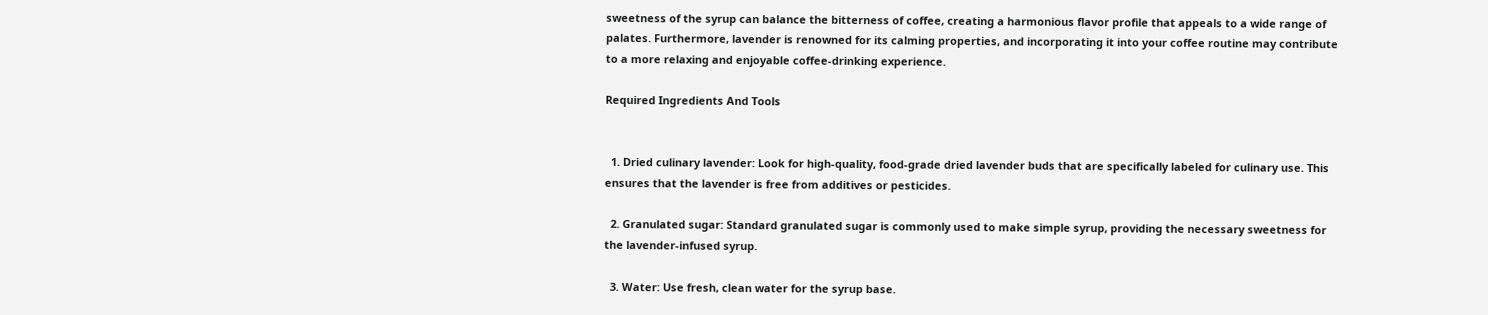sweetness of the syrup can balance the bitterness of coffee, creating a harmonious flavor profile that appeals to a wide range of palates. Furthermore, lavender is renowned for its calming properties, and incorporating it into your coffee routine may contribute to a more relaxing and enjoyable coffee-drinking experience.

Required Ingredients And Tools


  1. Dried culinary lavender: Look for high-quality, food-grade dried lavender buds that are specifically labeled for culinary use. This ensures that the lavender is free from additives or pesticides.

  2. Granulated sugar: Standard granulated sugar is commonly used to make simple syrup, providing the necessary sweetness for the lavender-infused syrup.

  3. Water: Use fresh, clean water for the syrup base.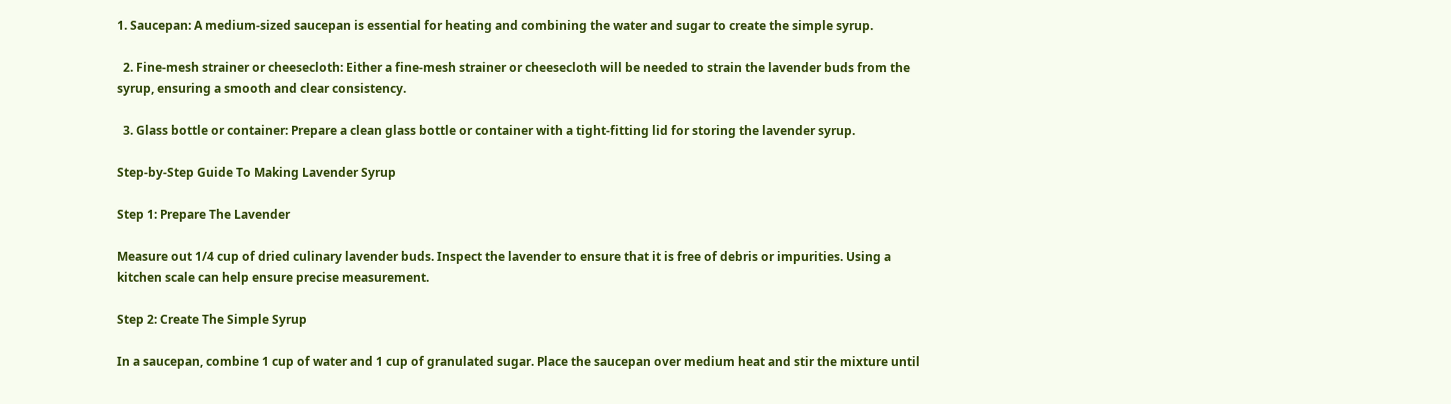1. Saucepan: A medium-sized saucepan is essential for heating and combining the water and sugar to create the simple syrup.

  2. Fine-mesh strainer or cheesecloth: Either a fine-mesh strainer or cheesecloth will be needed to strain the lavender buds from the syrup, ensuring a smooth and clear consistency.

  3. Glass bottle or container: Prepare a clean glass bottle or container with a tight-fitting lid for storing the lavender syrup.

Step-by-Step Guide To Making Lavender Syrup

Step 1: Prepare The Lavender

Measure out 1/4 cup of dried culinary lavender buds. Inspect the lavender to ensure that it is free of debris or impurities. Using a kitchen scale can help ensure precise measurement.

Step 2: Create The Simple Syrup

In a saucepan, combine 1 cup of water and 1 cup of granulated sugar. Place the saucepan over medium heat and stir the mixture until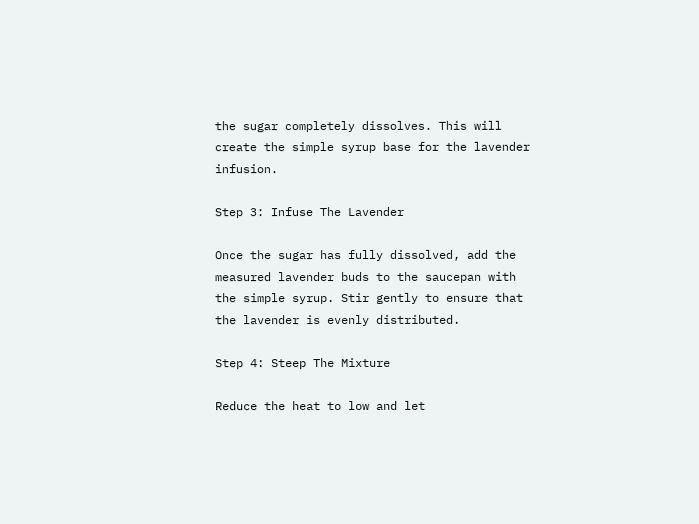the sugar completely dissolves. This will create the simple syrup base for the lavender infusion.

Step 3: Infuse The Lavender

Once the sugar has fully dissolved, add the measured lavender buds to the saucepan with the simple syrup. Stir gently to ensure that the lavender is evenly distributed.

Step 4: Steep The Mixture

Reduce the heat to low and let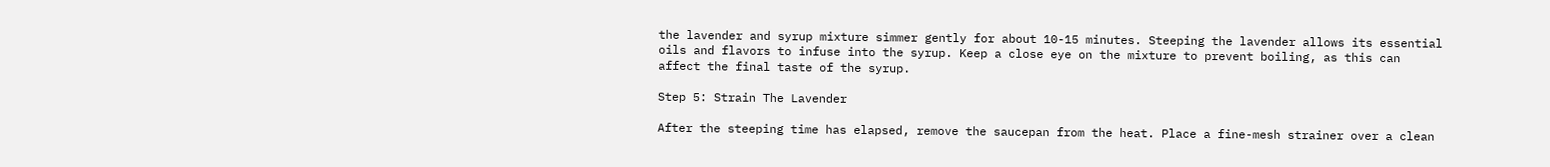the lavender and syrup mixture simmer gently for about 10-15 minutes. Steeping the lavender allows its essential oils and flavors to infuse into the syrup. Keep a close eye on the mixture to prevent boiling, as this can affect the final taste of the syrup.

Step 5: Strain The Lavender

After the steeping time has elapsed, remove the saucepan from the heat. Place a fine-mesh strainer over a clean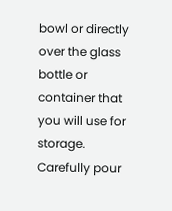bowl or directly over the glass bottle or container that you will use for storage. Carefully pour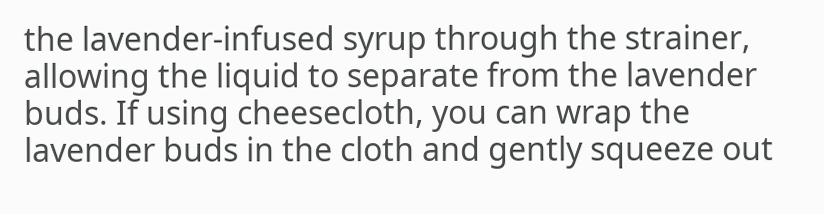the lavender-infused syrup through the strainer, allowing the liquid to separate from the lavender buds. If using cheesecloth, you can wrap the lavender buds in the cloth and gently squeeze out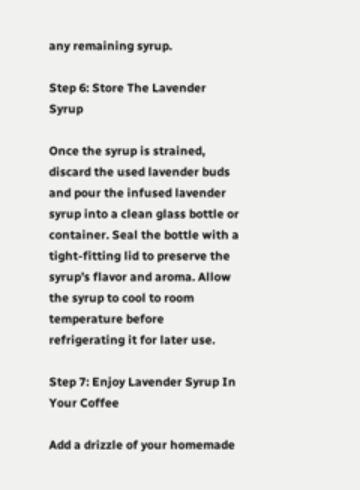any remaining syrup.

Step 6: Store The Lavender Syrup

Once the syrup is strained, discard the used lavender buds and pour the infused lavender syrup into a clean glass bottle or container. Seal the bottle with a tight-fitting lid to preserve the syrup’s flavor and aroma. Allow the syrup to cool to room temperature before refrigerating it for later use.

Step 7: Enjoy Lavender Syrup In Your Coffee

Add a drizzle of your homemade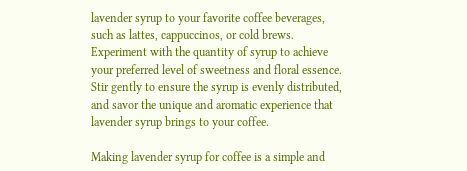lavender syrup to your favorite coffee beverages, such as lattes, cappuccinos, or cold brews. Experiment with the quantity of syrup to achieve your preferred level of sweetness and floral essence. Stir gently to ensure the syrup is evenly distributed, and savor the unique and aromatic experience that lavender syrup brings to your coffee.

Making lavender syrup for coffee is a simple and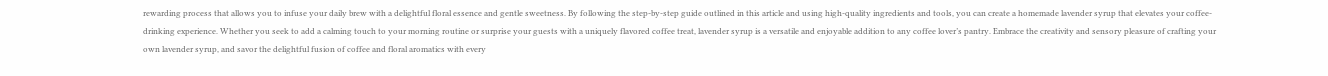rewarding process that allows you to infuse your daily brew with a delightful floral essence and gentle sweetness. By following the step-by-step guide outlined in this article and using high-quality ingredients and tools, you can create a homemade lavender syrup that elevates your coffee-drinking experience. Whether you seek to add a calming touch to your morning routine or surprise your guests with a uniquely flavored coffee treat, lavender syrup is a versatile and enjoyable addition to any coffee lover’s pantry. Embrace the creativity and sensory pleasure of crafting your own lavender syrup, and savor the delightful fusion of coffee and floral aromatics with every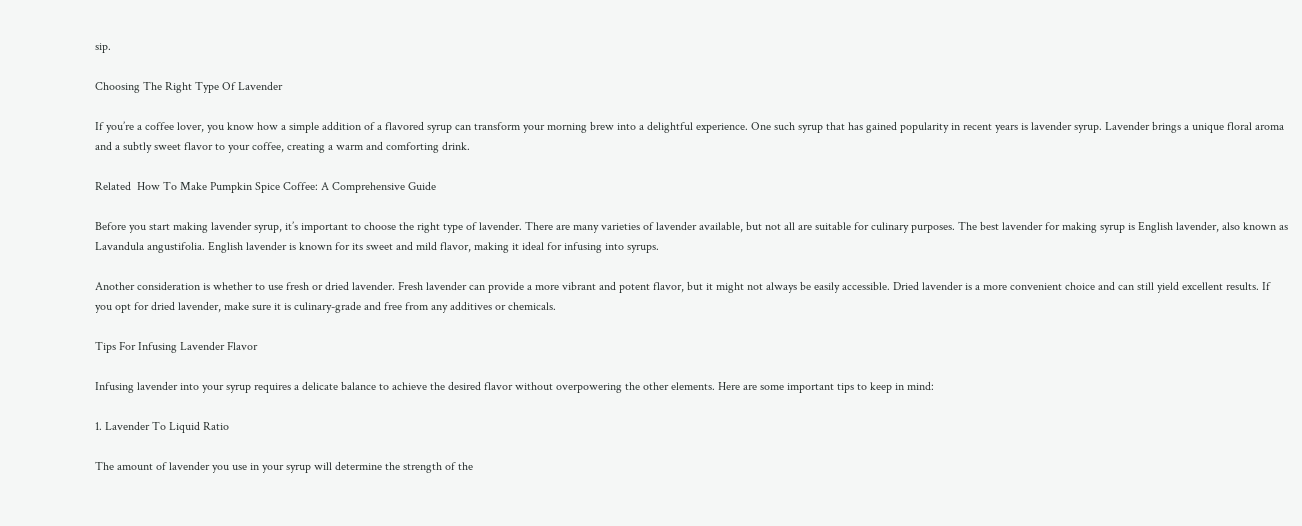sip.

Choosing The Right Type Of Lavender

If you’re a coffee lover, you know how a simple addition of a flavored syrup can transform your morning brew into a delightful experience. One such syrup that has gained popularity in recent years is lavender syrup. Lavender brings a unique floral aroma and a subtly sweet flavor to your coffee, creating a warm and comforting drink.

Related  How To Make Pumpkin Spice Coffee: A Comprehensive Guide

Before you start making lavender syrup, it’s important to choose the right type of lavender. There are many varieties of lavender available, but not all are suitable for culinary purposes. The best lavender for making syrup is English lavender, also known as Lavandula angustifolia. English lavender is known for its sweet and mild flavor, making it ideal for infusing into syrups.

Another consideration is whether to use fresh or dried lavender. Fresh lavender can provide a more vibrant and potent flavor, but it might not always be easily accessible. Dried lavender is a more convenient choice and can still yield excellent results. If you opt for dried lavender, make sure it is culinary-grade and free from any additives or chemicals.

Tips For Infusing Lavender Flavor

Infusing lavender into your syrup requires a delicate balance to achieve the desired flavor without overpowering the other elements. Here are some important tips to keep in mind:

1. Lavender To Liquid Ratio

The amount of lavender you use in your syrup will determine the strength of the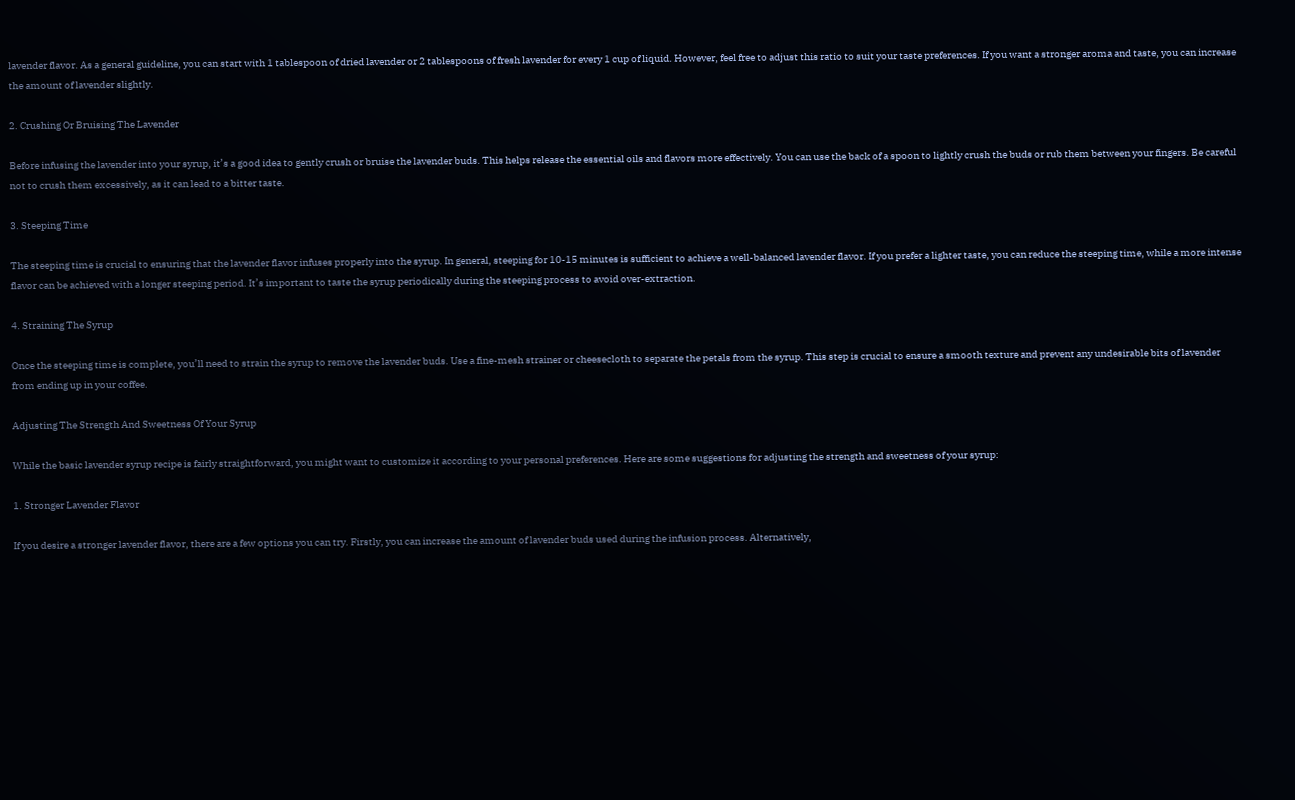lavender flavor. As a general guideline, you can start with 1 tablespoon of dried lavender or 2 tablespoons of fresh lavender for every 1 cup of liquid. However, feel free to adjust this ratio to suit your taste preferences. If you want a stronger aroma and taste, you can increase the amount of lavender slightly.

2. Crushing Or Bruising The Lavender

Before infusing the lavender into your syrup, it’s a good idea to gently crush or bruise the lavender buds. This helps release the essential oils and flavors more effectively. You can use the back of a spoon to lightly crush the buds or rub them between your fingers. Be careful not to crush them excessively, as it can lead to a bitter taste.

3. Steeping Time

The steeping time is crucial to ensuring that the lavender flavor infuses properly into the syrup. In general, steeping for 10-15 minutes is sufficient to achieve a well-balanced lavender flavor. If you prefer a lighter taste, you can reduce the steeping time, while a more intense flavor can be achieved with a longer steeping period. It’s important to taste the syrup periodically during the steeping process to avoid over-extraction.

4. Straining The Syrup

Once the steeping time is complete, you’ll need to strain the syrup to remove the lavender buds. Use a fine-mesh strainer or cheesecloth to separate the petals from the syrup. This step is crucial to ensure a smooth texture and prevent any undesirable bits of lavender from ending up in your coffee.

Adjusting The Strength And Sweetness Of Your Syrup

While the basic lavender syrup recipe is fairly straightforward, you might want to customize it according to your personal preferences. Here are some suggestions for adjusting the strength and sweetness of your syrup:

1. Stronger Lavender Flavor

If you desire a stronger lavender flavor, there are a few options you can try. Firstly, you can increase the amount of lavender buds used during the infusion process. Alternatively,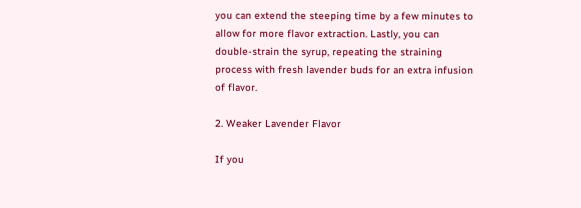you can extend the steeping time by a few minutes to allow for more flavor extraction. Lastly, you can double-strain the syrup, repeating the straining process with fresh lavender buds for an extra infusion of flavor.

2. Weaker Lavender Flavor

If you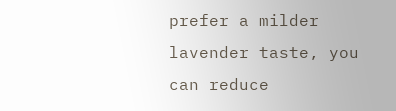prefer a milder lavender taste, you can reduce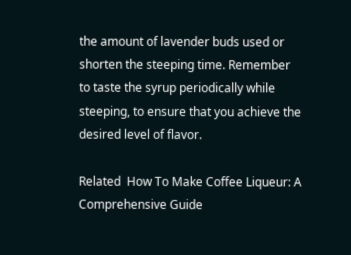the amount of lavender buds used or shorten the steeping time. Remember to taste the syrup periodically while steeping, to ensure that you achieve the desired level of flavor.

Related  How To Make Coffee Liqueur: A Comprehensive Guide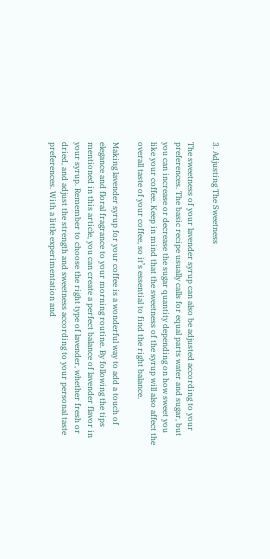3. Adjusting The Sweetness

The sweetness of your lavender syrup can also be adjusted according to your preferences. The basic recipe usually calls for equal parts water and sugar, but you can increase or decrease the sugar quantity depending on how sweet you like your coffee. Keep in mind that the sweetness of the syrup will also affect the overall taste of your coffee, so it’s essential to find the right balance.

Making lavender syrup for your coffee is a wonderful way to add a touch of elegance and floral fragrance to your morning routine. By following the tips mentioned in this article, you can create a perfect balance of lavender flavor in your syrup. Remember to choose the right type of lavender, whether fresh or dried, and adjust the strength and sweetness according to your personal taste preferences. With a little experimentation and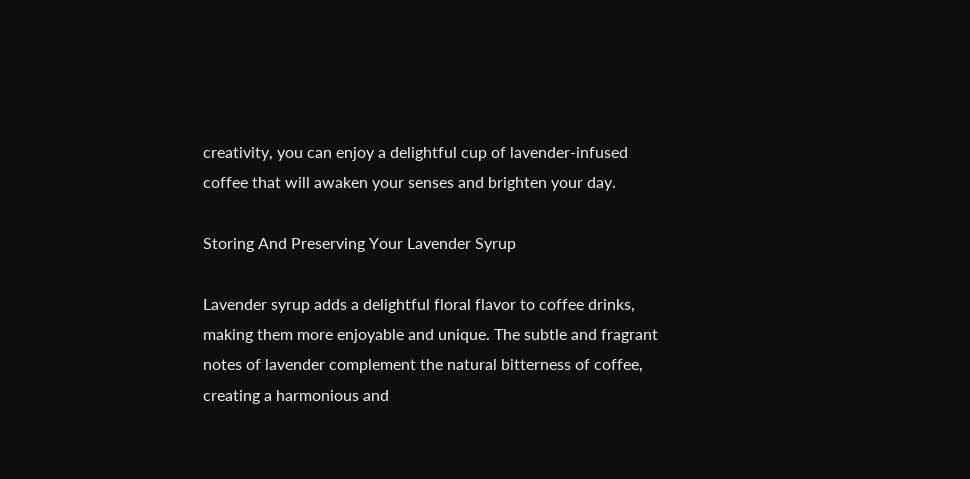creativity, you can enjoy a delightful cup of lavender-infused coffee that will awaken your senses and brighten your day.

Storing And Preserving Your Lavender Syrup

Lavender syrup adds a delightful floral flavor to coffee drinks, making them more enjoyable and unique. The subtle and fragrant notes of lavender complement the natural bitterness of coffee, creating a harmonious and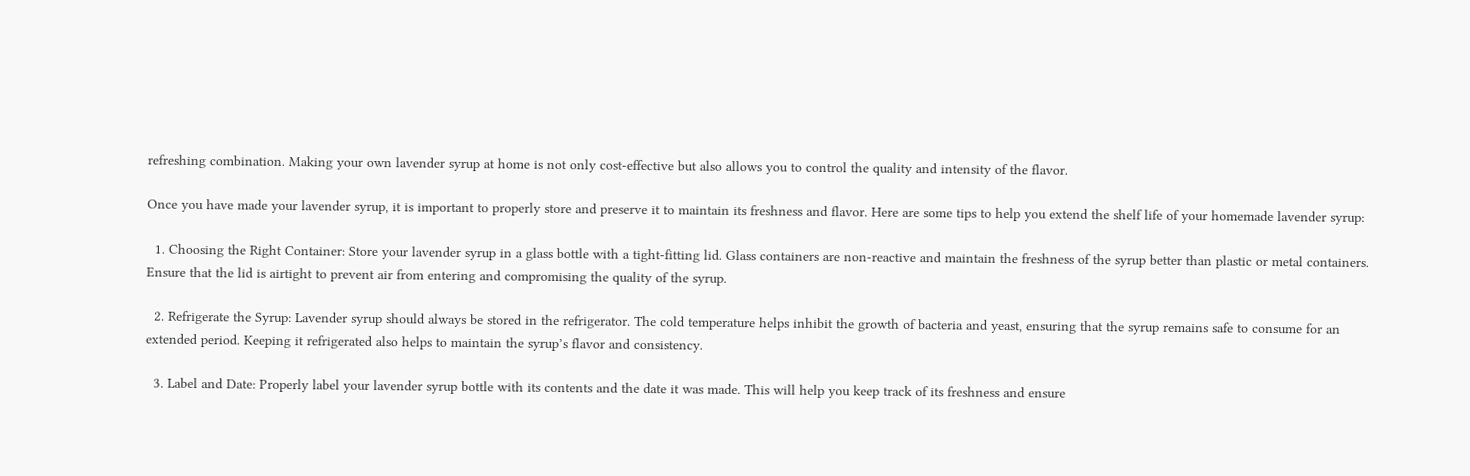refreshing combination. Making your own lavender syrup at home is not only cost-effective but also allows you to control the quality and intensity of the flavor.

Once you have made your lavender syrup, it is important to properly store and preserve it to maintain its freshness and flavor. Here are some tips to help you extend the shelf life of your homemade lavender syrup:

  1. Choosing the Right Container: Store your lavender syrup in a glass bottle with a tight-fitting lid. Glass containers are non-reactive and maintain the freshness of the syrup better than plastic or metal containers. Ensure that the lid is airtight to prevent air from entering and compromising the quality of the syrup.

  2. Refrigerate the Syrup: Lavender syrup should always be stored in the refrigerator. The cold temperature helps inhibit the growth of bacteria and yeast, ensuring that the syrup remains safe to consume for an extended period. Keeping it refrigerated also helps to maintain the syrup’s flavor and consistency.

  3. Label and Date: Properly label your lavender syrup bottle with its contents and the date it was made. This will help you keep track of its freshness and ensure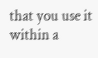that you use it within a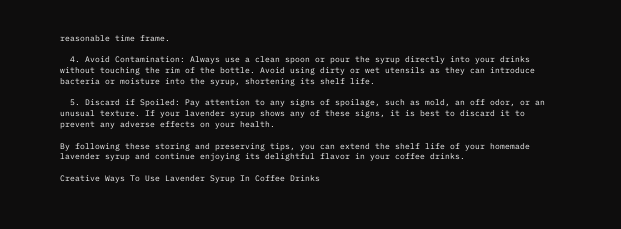reasonable time frame.

  4. Avoid Contamination: Always use a clean spoon or pour the syrup directly into your drinks without touching the rim of the bottle. Avoid using dirty or wet utensils as they can introduce bacteria or moisture into the syrup, shortening its shelf life.

  5. Discard if Spoiled: Pay attention to any signs of spoilage, such as mold, an off odor, or an unusual texture. If your lavender syrup shows any of these signs, it is best to discard it to prevent any adverse effects on your health.

By following these storing and preserving tips, you can extend the shelf life of your homemade lavender syrup and continue enjoying its delightful flavor in your coffee drinks.

Creative Ways To Use Lavender Syrup In Coffee Drinks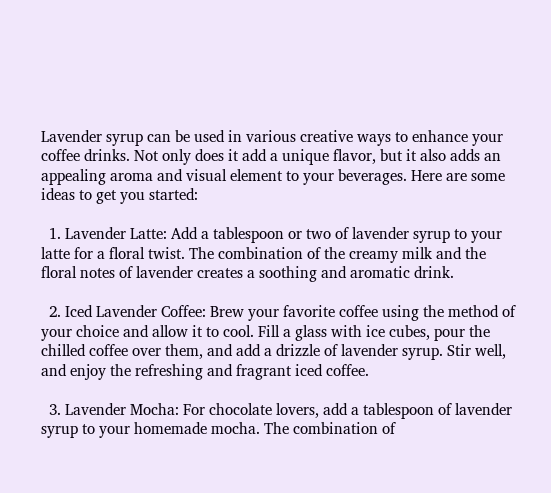Lavender syrup can be used in various creative ways to enhance your coffee drinks. Not only does it add a unique flavor, but it also adds an appealing aroma and visual element to your beverages. Here are some ideas to get you started:

  1. Lavender Latte: Add a tablespoon or two of lavender syrup to your latte for a floral twist. The combination of the creamy milk and the floral notes of lavender creates a soothing and aromatic drink.

  2. Iced Lavender Coffee: Brew your favorite coffee using the method of your choice and allow it to cool. Fill a glass with ice cubes, pour the chilled coffee over them, and add a drizzle of lavender syrup. Stir well, and enjoy the refreshing and fragrant iced coffee.

  3. Lavender Mocha: For chocolate lovers, add a tablespoon of lavender syrup to your homemade mocha. The combination of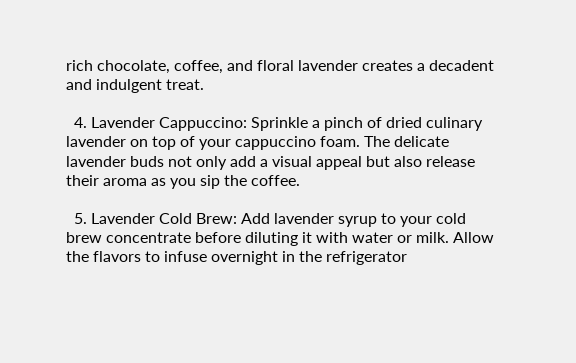rich chocolate, coffee, and floral lavender creates a decadent and indulgent treat.

  4. Lavender Cappuccino: Sprinkle a pinch of dried culinary lavender on top of your cappuccino foam. The delicate lavender buds not only add a visual appeal but also release their aroma as you sip the coffee.

  5. Lavender Cold Brew: Add lavender syrup to your cold brew concentrate before diluting it with water or milk. Allow the flavors to infuse overnight in the refrigerator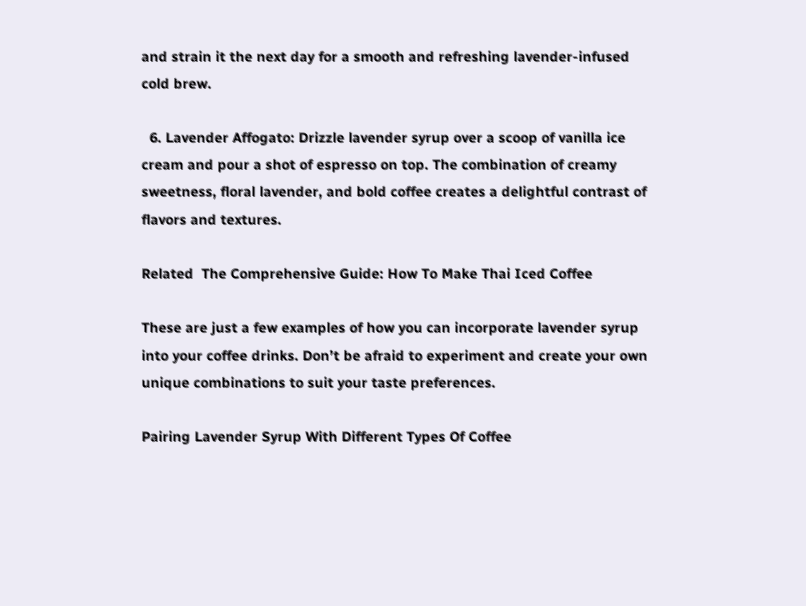and strain it the next day for a smooth and refreshing lavender-infused cold brew.

  6. Lavender Affogato: Drizzle lavender syrup over a scoop of vanilla ice cream and pour a shot of espresso on top. The combination of creamy sweetness, floral lavender, and bold coffee creates a delightful contrast of flavors and textures.

Related  The Comprehensive Guide: How To Make Thai Iced Coffee

These are just a few examples of how you can incorporate lavender syrup into your coffee drinks. Don’t be afraid to experiment and create your own unique combinations to suit your taste preferences.

Pairing Lavender Syrup With Different Types Of Coffee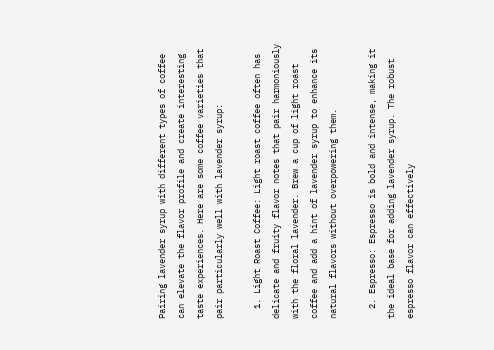Pairing lavender syrup with different types of coffee can elevate the flavor profile and create interesting taste experiences. Here are some coffee varieties that pair particularly well with lavender syrup:

  1. Light Roast Coffee: Light roast coffee often has delicate and fruity flavor notes that pair harmoniously with the floral lavender. Brew a cup of light roast coffee and add a hint of lavender syrup to enhance its natural flavors without overpowering them.

  2. Espresso: Espresso is bold and intense, making it the ideal base for adding lavender syrup. The robust espresso flavor can effectively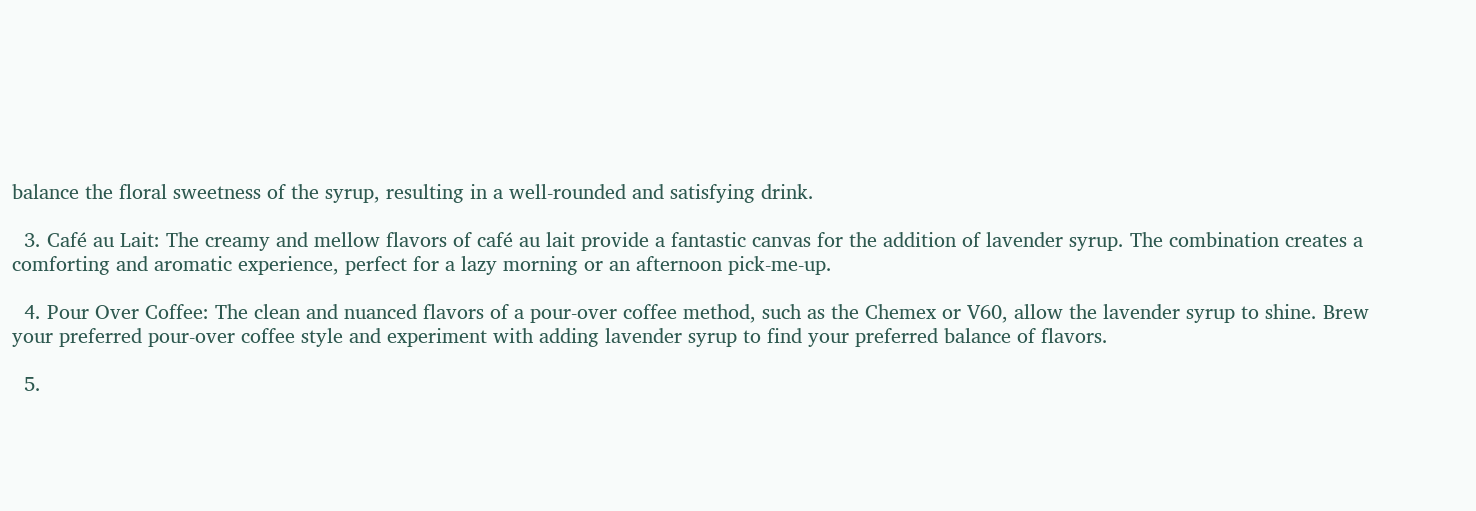balance the floral sweetness of the syrup, resulting in a well-rounded and satisfying drink.

  3. Café au Lait: The creamy and mellow flavors of café au lait provide a fantastic canvas for the addition of lavender syrup. The combination creates a comforting and aromatic experience, perfect for a lazy morning or an afternoon pick-me-up.

  4. Pour Over Coffee: The clean and nuanced flavors of a pour-over coffee method, such as the Chemex or V60, allow the lavender syrup to shine. Brew your preferred pour-over coffee style and experiment with adding lavender syrup to find your preferred balance of flavors.

  5.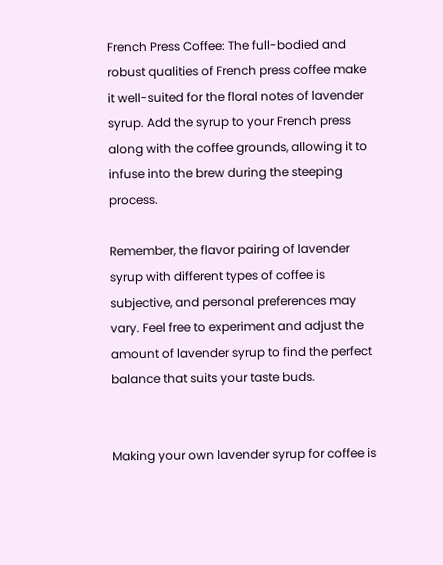French Press Coffee: The full-bodied and robust qualities of French press coffee make it well-suited for the floral notes of lavender syrup. Add the syrup to your French press along with the coffee grounds, allowing it to infuse into the brew during the steeping process.

Remember, the flavor pairing of lavender syrup with different types of coffee is subjective, and personal preferences may vary. Feel free to experiment and adjust the amount of lavender syrup to find the perfect balance that suits your taste buds.


Making your own lavender syrup for coffee is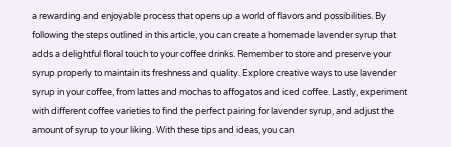a rewarding and enjoyable process that opens up a world of flavors and possibilities. By following the steps outlined in this article, you can create a homemade lavender syrup that adds a delightful floral touch to your coffee drinks. Remember to store and preserve your syrup properly to maintain its freshness and quality. Explore creative ways to use lavender syrup in your coffee, from lattes and mochas to affogatos and iced coffee. Lastly, experiment with different coffee varieties to find the perfect pairing for lavender syrup, and adjust the amount of syrup to your liking. With these tips and ideas, you can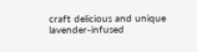craft delicious and unique lavender-infused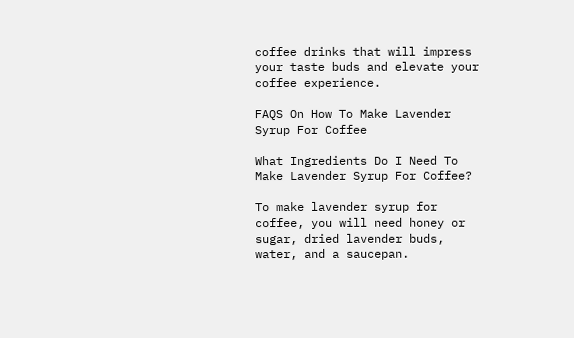coffee drinks that will impress your taste buds and elevate your coffee experience.

FAQS On How To Make Lavender Syrup For Coffee

What Ingredients Do I Need To Make Lavender Syrup For Coffee?

To make lavender syrup for coffee, you will need honey or sugar, dried lavender buds, water, and a saucepan.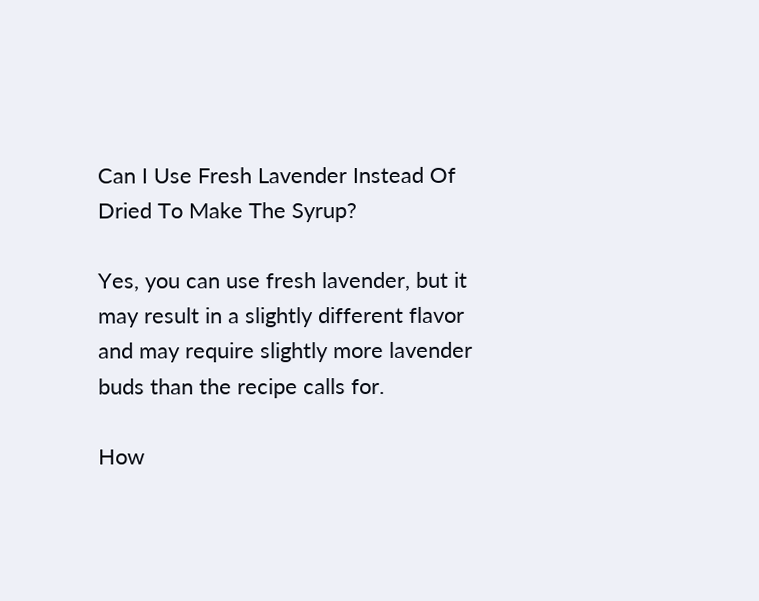Can I Use Fresh Lavender Instead Of Dried To Make The Syrup?

Yes, you can use fresh lavender, but it may result in a slightly different flavor and may require slightly more lavender buds than the recipe calls for.

How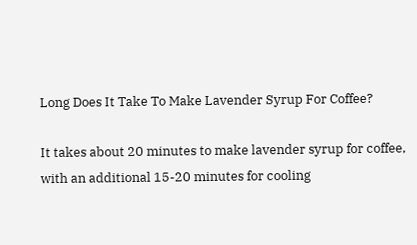Long Does It Take To Make Lavender Syrup For Coffee?

It takes about 20 minutes to make lavender syrup for coffee, with an additional 15-20 minutes for cooling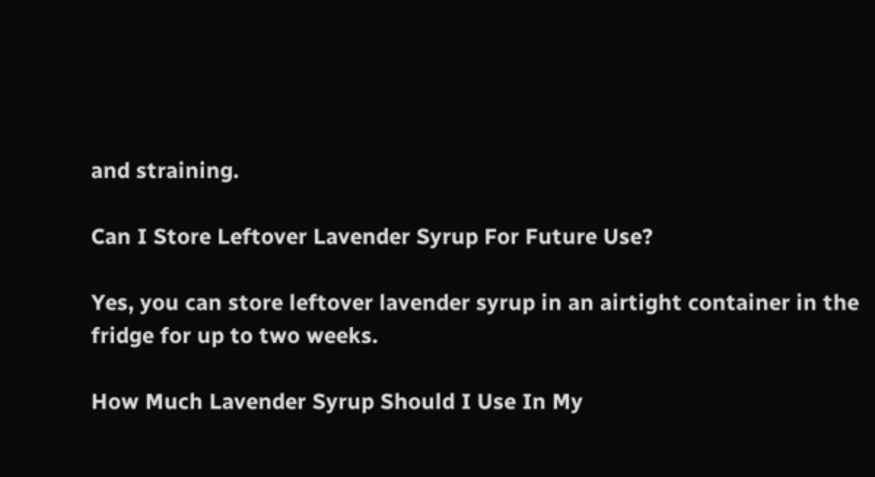and straining.

Can I Store Leftover Lavender Syrup For Future Use?

Yes, you can store leftover lavender syrup in an airtight container in the fridge for up to two weeks.

How Much Lavender Syrup Should I Use In My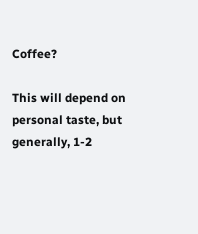Coffee?

This will depend on personal taste, but generally, 1-2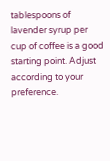tablespoons of lavender syrup per cup of coffee is a good starting point. Adjust according to your preference.